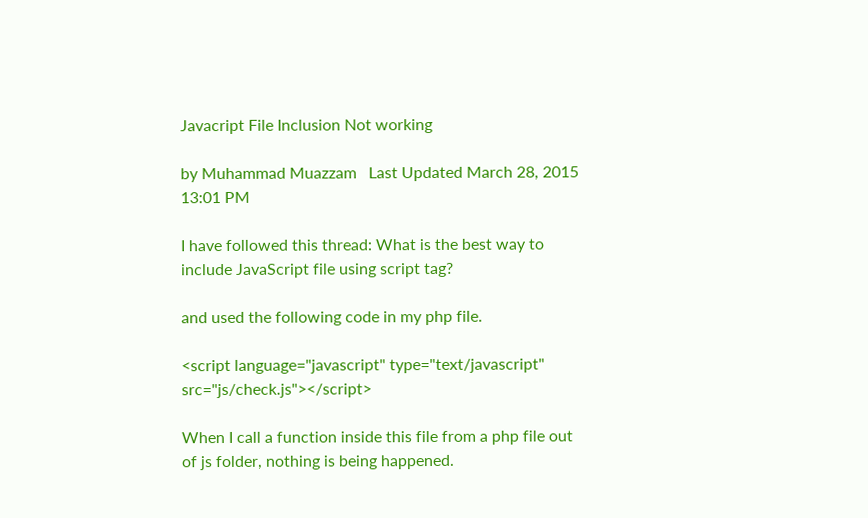Javacript File Inclusion Not working

by Muhammad Muazzam   Last Updated March 28, 2015 13:01 PM

I have followed this thread: What is the best way to include JavaScript file using script tag?

and used the following code in my php file.

<script language="javascript" type="text/javascript" src="js/check.js"></script>

When I call a function inside this file from a php file out of js folder, nothing is being happened.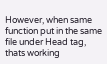However, when same function put in the same file under Head tag, thats working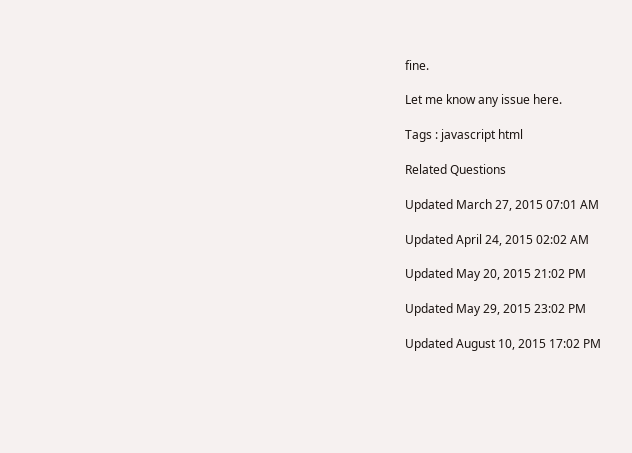fine.

Let me know any issue here.

Tags : javascript html

Related Questions

Updated March 27, 2015 07:01 AM

Updated April 24, 2015 02:02 AM

Updated May 20, 2015 21:02 PM

Updated May 29, 2015 23:02 PM

Updated August 10, 2015 17:02 PM